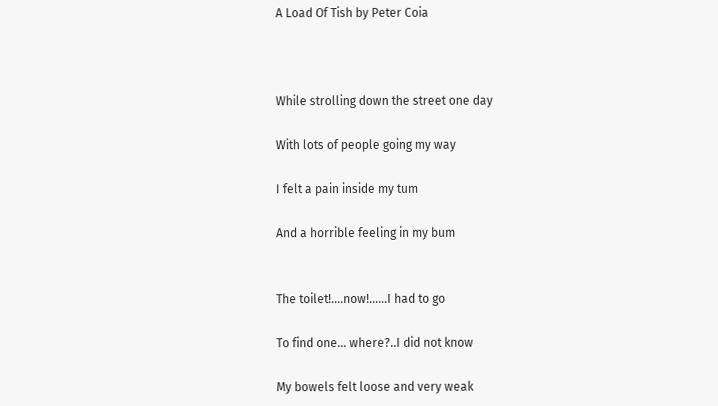A Load Of Tish by Peter Coia



While strolling down the street one day

With lots of people going my way

I felt a pain inside my tum

And a horrible feeling in my bum


The toilet!....now!……I had to go

To find one… where?..I did not know

My bowels felt loose and very weak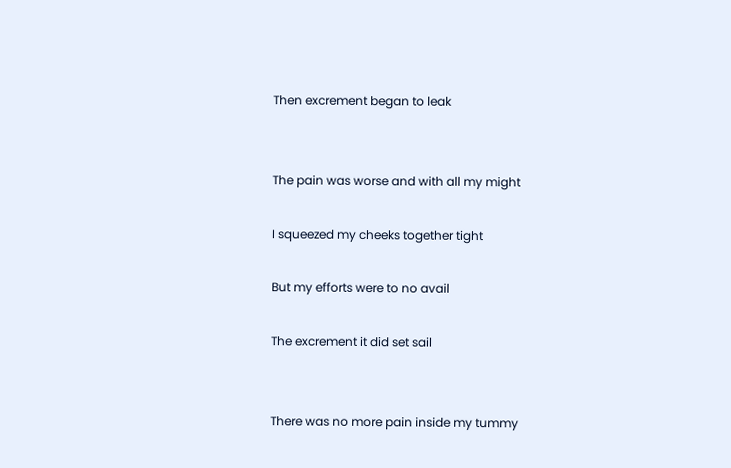Then excrement began to leak


The pain was worse and with all my might

I squeezed my cheeks together tight

But my efforts were to no avail

The excrement it did set sail


There was no more pain inside my tummy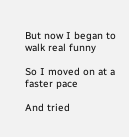But now I began to walk real funny

So I moved on at a faster pace

And tried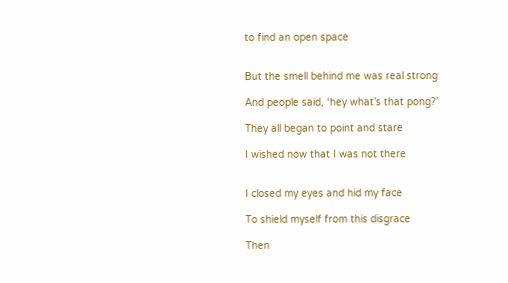to find an open space


But the smell behind me was real strong

And people said, ‘hey what’s that pong?’

They all began to point and stare

I wished now that I was not there


I closed my eyes and hid my face

To shield myself from this disgrace

Then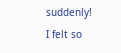suddenly!   I felt so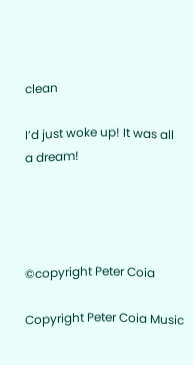clean

I’d just woke up! It was all a dream!




©copyright Peter Coia

Copyright Peter Coia Music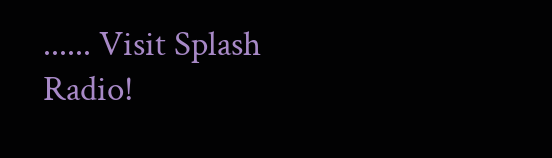...... Visit Splash Radio!